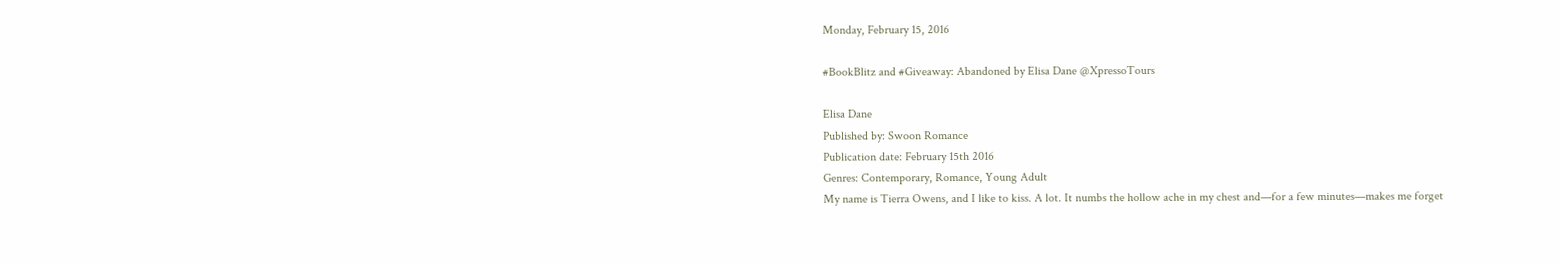Monday, February 15, 2016

#BookBlitz and #Giveaway: Abandoned by Elisa Dane @XpressoTours

Elisa Dane
Published by: Swoon Romance
Publication date: February 15th 2016
Genres: Contemporary, Romance, Young Adult
My name is Tierra Owens, and I like to kiss. A lot. It numbs the hollow ache in my chest and—for a few minutes—makes me forget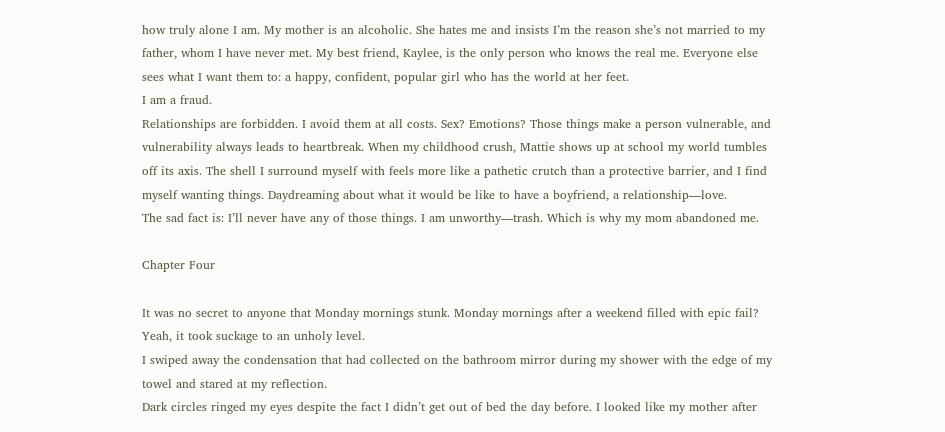how truly alone I am. My mother is an alcoholic. She hates me and insists I’m the reason she’s not married to my father, whom I have never met. My best friend, Kaylee, is the only person who knows the real me. Everyone else sees what I want them to: a happy, confident, popular girl who has the world at her feet.
I am a fraud.
Relationships are forbidden. I avoid them at all costs. Sex? Emotions? Those things make a person vulnerable, and vulnerability always leads to heartbreak. When my childhood crush, Mattie shows up at school my world tumbles off its axis. The shell I surround myself with feels more like a pathetic crutch than a protective barrier, and I find myself wanting things. Daydreaming about what it would be like to have a boyfriend, a relationship—love.
The sad fact is: I’ll never have any of those things. I am unworthy—trash. Which is why my mom abandoned me.

Chapter Four

It was no secret to anyone that Monday mornings stunk. Monday mornings after a weekend filled with epic fail? Yeah, it took suckage to an unholy level.
I swiped away the condensation that had collected on the bathroom mirror during my shower with the edge of my towel and stared at my reflection.
Dark circles ringed my eyes despite the fact I didn’t get out of bed the day before. I looked like my mother after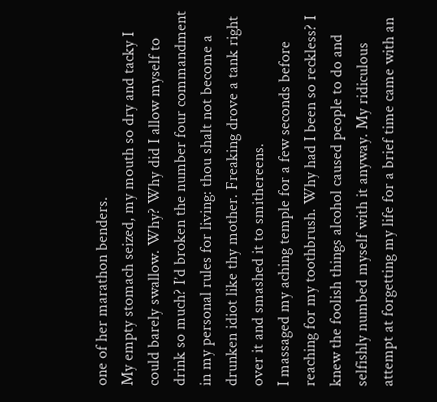one of her marathon benders.
My empty stomach seized, my mouth so dry and tacky I could barely swallow. Why? Why did I allow myself to drink so much? I’d broken the number four commandment in my personal rules for living: thou shalt not become a drunken idiot like thy mother. Freaking drove a tank right over it and smashed it to smithereens.
I massaged my aching temple for a few seconds before reaching for my toothbrush. Why had I been so reckless? I knew the foolish things alcohol caused people to do and selfishly numbed myself with it anyway. My ridiculous attempt at forgetting my life for a brief time came with an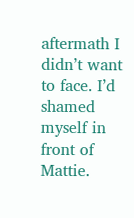aftermath I didn’t want to face. I’d shamed myself in front of Mattie.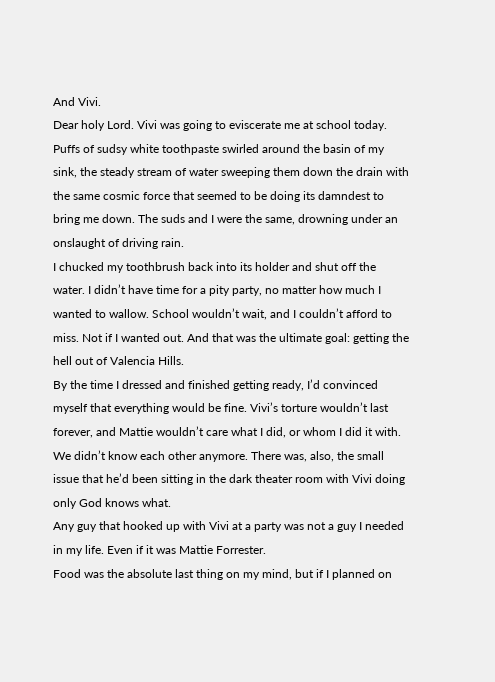And Vivi.
Dear holy Lord. Vivi was going to eviscerate me at school today.
Puffs of sudsy white toothpaste swirled around the basin of my sink, the steady stream of water sweeping them down the drain with the same cosmic force that seemed to be doing its damndest to bring me down. The suds and I were the same, drowning under an onslaught of driving rain.
I chucked my toothbrush back into its holder and shut off the water. I didn’t have time for a pity party, no matter how much I wanted to wallow. School wouldn’t wait, and I couldn’t afford to miss. Not if I wanted out. And that was the ultimate goal: getting the hell out of Valencia Hills.
By the time I dressed and finished getting ready, I’d convinced myself that everything would be fine. Vivi’s torture wouldn’t last forever, and Mattie wouldn’t care what I did, or whom I did it with. We didn’t know each other anymore. There was, also, the small issue that he’d been sitting in the dark theater room with Vivi doing only God knows what.
Any guy that hooked up with Vivi at a party was not a guy I needed in my life. Even if it was Mattie Forrester.
Food was the absolute last thing on my mind, but if I planned on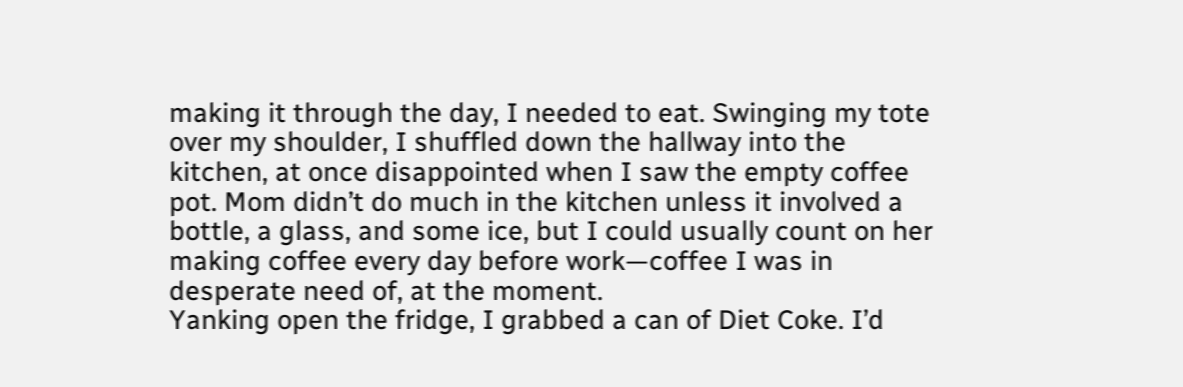making it through the day, I needed to eat. Swinging my tote over my shoulder, I shuffled down the hallway into the kitchen, at once disappointed when I saw the empty coffee pot. Mom didn’t do much in the kitchen unless it involved a bottle, a glass, and some ice, but I could usually count on her making coffee every day before work—coffee I was in desperate need of, at the moment.
Yanking open the fridge, I grabbed a can of Diet Coke. I’d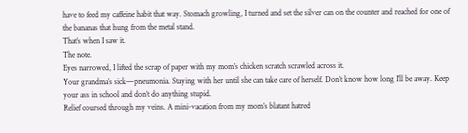have to feed my caffeine habit that way. Stomach growling, I turned and set the silver can on the counter and reached for one of the bananas that hung from the metal stand.
That’s when I saw it.
The note.
Eyes narrowed, I lifted the scrap of paper with my mom’s chicken scratch scrawled across it.
Your grandma’s sick—pneumonia. Staying with her until she can take care of herself. Don’t know how long I’ll be away. Keep your ass in school and don’t do anything stupid.
Relief coursed through my veins. A mini-vacation from my mom’s blatant hatred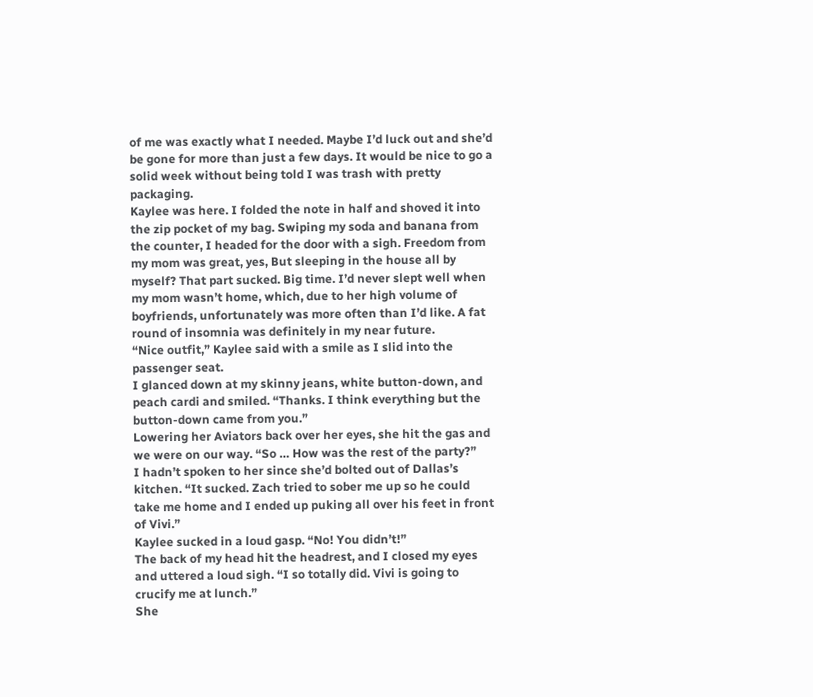of me was exactly what I needed. Maybe I’d luck out and she’d be gone for more than just a few days. It would be nice to go a solid week without being told I was trash with pretty packaging.
Kaylee was here. I folded the note in half and shoved it into the zip pocket of my bag. Swiping my soda and banana from the counter, I headed for the door with a sigh. Freedom from my mom was great, yes, But sleeping in the house all by myself? That part sucked. Big time. I’d never slept well when my mom wasn’t home, which, due to her high volume of boyfriends, unfortunately was more often than I’d like. A fat round of insomnia was definitely in my near future.
“Nice outfit,” Kaylee said with a smile as I slid into the passenger seat.
I glanced down at my skinny jeans, white button-down, and peach cardi and smiled. “Thanks. I think everything but the button-down came from you.”
Lowering her Aviators back over her eyes, she hit the gas and we were on our way. “So … How was the rest of the party?”
I hadn’t spoken to her since she’d bolted out of Dallas’s kitchen. “It sucked. Zach tried to sober me up so he could take me home and I ended up puking all over his feet in front of Vivi.”
Kaylee sucked in a loud gasp. “No! You didn’t!”
The back of my head hit the headrest, and I closed my eyes and uttered a loud sigh. “I so totally did. Vivi is going to crucify me at lunch.”
She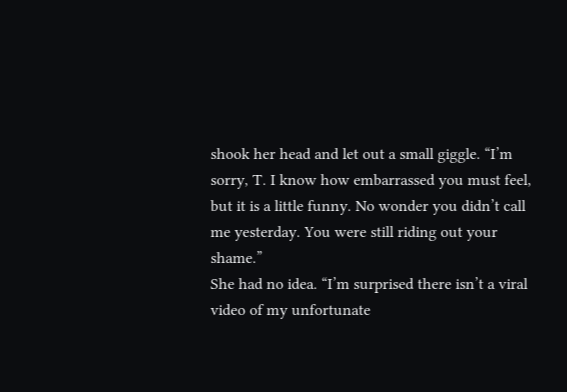shook her head and let out a small giggle. “I’m sorry, T. I know how embarrassed you must feel, but it is a little funny. No wonder you didn’t call me yesterday. You were still riding out your shame.”
She had no idea. “I’m surprised there isn’t a viral video of my unfortunate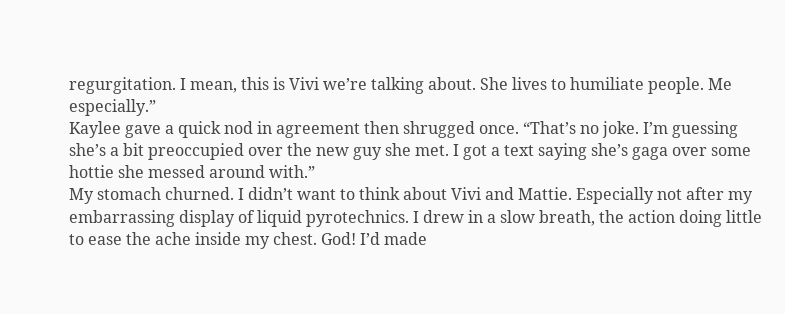regurgitation. I mean, this is Vivi we’re talking about. She lives to humiliate people. Me especially.”
Kaylee gave a quick nod in agreement then shrugged once. “That’s no joke. I’m guessing she’s a bit preoccupied over the new guy she met. I got a text saying she’s gaga over some hottie she messed around with.”
My stomach churned. I didn’t want to think about Vivi and Mattie. Especially not after my embarrassing display of liquid pyrotechnics. I drew in a slow breath, the action doing little to ease the ache inside my chest. God! I’d made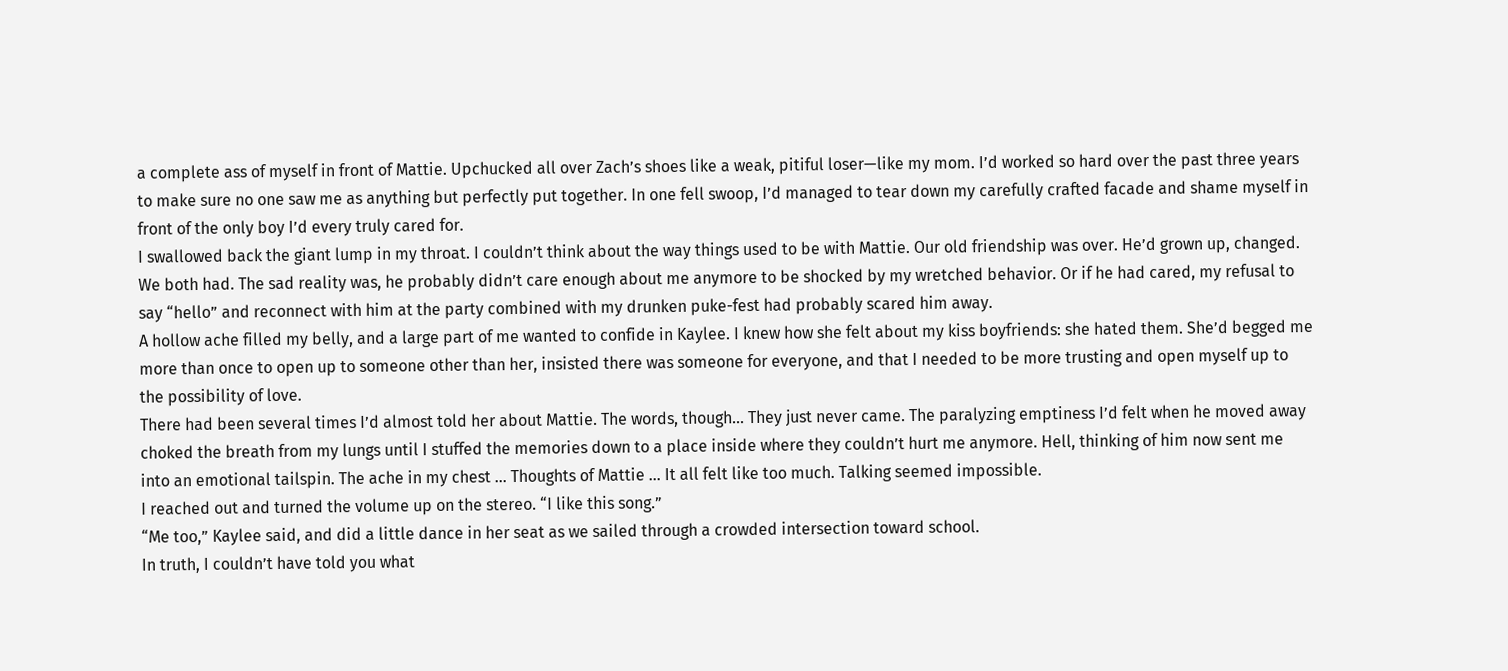a complete ass of myself in front of Mattie. Upchucked all over Zach’s shoes like a weak, pitiful loser—like my mom. I’d worked so hard over the past three years to make sure no one saw me as anything but perfectly put together. In one fell swoop, I’d managed to tear down my carefully crafted facade and shame myself in front of the only boy I’d every truly cared for.
I swallowed back the giant lump in my throat. I couldn’t think about the way things used to be with Mattie. Our old friendship was over. He’d grown up, changed. We both had. The sad reality was, he probably didn’t care enough about me anymore to be shocked by my wretched behavior. Or if he had cared, my refusal to say “hello” and reconnect with him at the party combined with my drunken puke-fest had probably scared him away.
A hollow ache filled my belly, and a large part of me wanted to confide in Kaylee. I knew how she felt about my kiss boyfriends: she hated them. She’d begged me more than once to open up to someone other than her, insisted there was someone for everyone, and that I needed to be more trusting and open myself up to the possibility of love.
There had been several times I’d almost told her about Mattie. The words, though… They just never came. The paralyzing emptiness I’d felt when he moved away choked the breath from my lungs until I stuffed the memories down to a place inside where they couldn’t hurt me anymore. Hell, thinking of him now sent me into an emotional tailspin. The ache in my chest … Thoughts of Mattie … It all felt like too much. Talking seemed impossible.
I reached out and turned the volume up on the stereo. “I like this song.”
“Me too,” Kaylee said, and did a little dance in her seat as we sailed through a crowded intersection toward school.
In truth, I couldn’t have told you what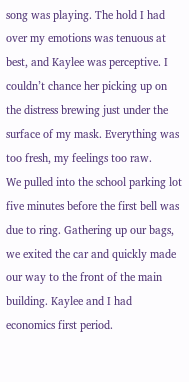song was playing. The hold I had over my emotions was tenuous at best, and Kaylee was perceptive. I couldn’t chance her picking up on the distress brewing just under the surface of my mask. Everything was too fresh, my feelings too raw.
We pulled into the school parking lot five minutes before the first bell was due to ring. Gathering up our bags, we exited the car and quickly made our way to the front of the main building. Kaylee and I had economics first period.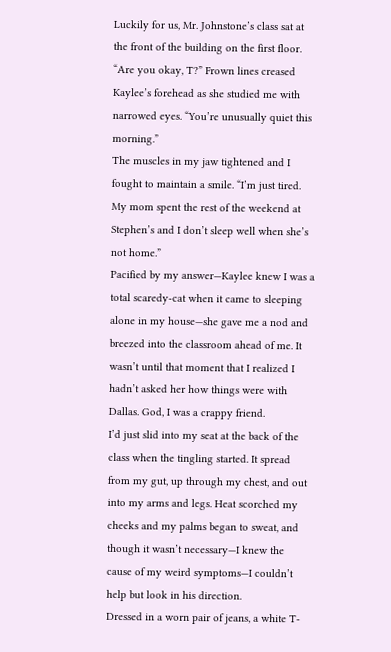Luckily for us, Mr. Johnstone’s class sat at the front of the building on the first floor.
“Are you okay, T?” Frown lines creased Kaylee’s forehead as she studied me with narrowed eyes. “You’re unusually quiet this morning.”
The muscles in my jaw tightened and I fought to maintain a smile. “I’m just tired. My mom spent the rest of the weekend at Stephen’s and I don’t sleep well when she’s not home.”
Pacified by my answer—Kaylee knew I was a total scaredy-cat when it came to sleeping alone in my house—she gave me a nod and breezed into the classroom ahead of me. It wasn’t until that moment that I realized I hadn’t asked her how things were with Dallas. God, I was a crappy friend.
I’d just slid into my seat at the back of the class when the tingling started. It spread from my gut, up through my chest, and out into my arms and legs. Heat scorched my cheeks and my palms began to sweat, and though it wasn’t necessary—I knew the cause of my weird symptoms—I couldn’t help but look in his direction.
Dressed in a worn pair of jeans, a white T-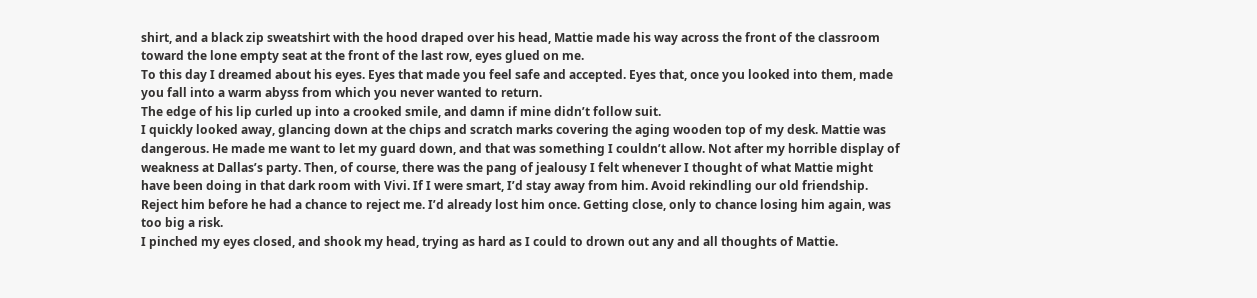shirt, and a black zip sweatshirt with the hood draped over his head, Mattie made his way across the front of the classroom toward the lone empty seat at the front of the last row, eyes glued on me.
To this day I dreamed about his eyes. Eyes that made you feel safe and accepted. Eyes that, once you looked into them, made you fall into a warm abyss from which you never wanted to return.
The edge of his lip curled up into a crooked smile, and damn if mine didn’t follow suit.
I quickly looked away, glancing down at the chips and scratch marks covering the aging wooden top of my desk. Mattie was dangerous. He made me want to let my guard down, and that was something I couldn’t allow. Not after my horrible display of weakness at Dallas’s party. Then, of course, there was the pang of jealousy I felt whenever I thought of what Mattie might have been doing in that dark room with Vivi. If I were smart, I’d stay away from him. Avoid rekindling our old friendship. Reject him before he had a chance to reject me. I’d already lost him once. Getting close, only to chance losing him again, was too big a risk.
I pinched my eyes closed, and shook my head, trying as hard as I could to drown out any and all thoughts of Mattie.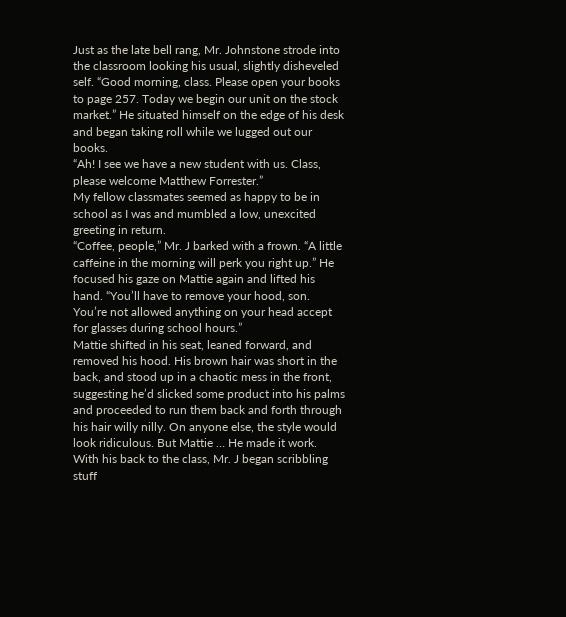Just as the late bell rang, Mr. Johnstone strode into the classroom looking his usual, slightly disheveled self. “Good morning, class. Please open your books to page 257. Today we begin our unit on the stock market.” He situated himself on the edge of his desk and began taking roll while we lugged out our books.
“Ah! I see we have a new student with us. Class, please welcome Matthew Forrester.”
My fellow classmates seemed as happy to be in school as I was and mumbled a low, unexcited greeting in return.
“Coffee, people,” Mr. J barked with a frown. “A little caffeine in the morning will perk you right up.” He focused his gaze on Mattie again and lifted his hand. “You’ll have to remove your hood, son. You’re not allowed anything on your head accept for glasses during school hours.”
Mattie shifted in his seat, leaned forward, and removed his hood. His brown hair was short in the back, and stood up in a chaotic mess in the front, suggesting he’d slicked some product into his palms and proceeded to run them back and forth through his hair willy nilly. On anyone else, the style would look ridiculous. But Mattie … He made it work.
With his back to the class, Mr. J began scribbling stuff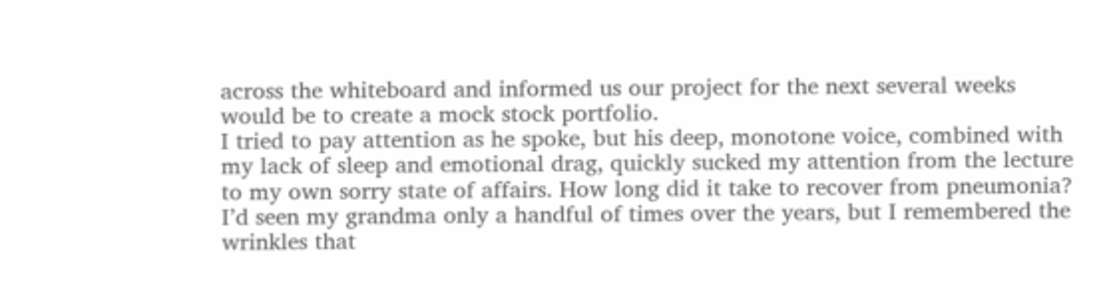across the whiteboard and informed us our project for the next several weeks would be to create a mock stock portfolio.
I tried to pay attention as he spoke, but his deep, monotone voice, combined with my lack of sleep and emotional drag, quickly sucked my attention from the lecture to my own sorry state of affairs. How long did it take to recover from pneumonia? I’d seen my grandma only a handful of times over the years, but I remembered the wrinkles that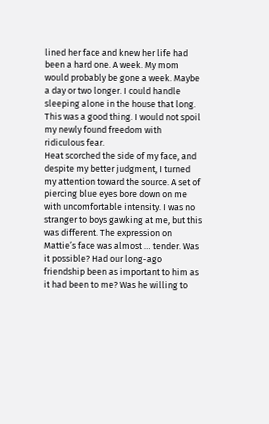lined her face and knew her life had been a hard one. A week. My mom would probably be gone a week. Maybe a day or two longer. I could handle sleeping alone in the house that long. This was a good thing. I would not spoil my newly found freedom with ridiculous fear.
Heat scorched the side of my face, and despite my better judgment, I turned my attention toward the source. A set of piercing blue eyes bore down on me with uncomfortable intensity. I was no stranger to boys gawking at me, but this was different. The expression on Mattie’s face was almost … tender. Was it possible? Had our long-ago friendship been as important to him as it had been to me? Was he willing to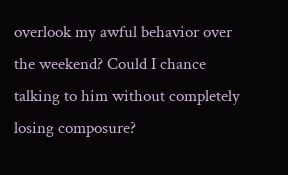overlook my awful behavior over the weekend? Could I chance talking to him without completely losing composure?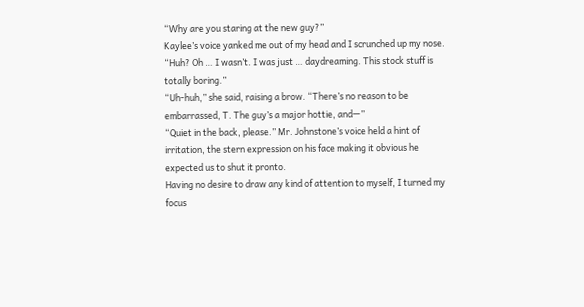“Why are you staring at the new guy?”
Kaylee’s voice yanked me out of my head and I scrunched up my nose. “Huh? Oh … I wasn’t. I was just … daydreaming. This stock stuff is totally boring.”
“Uh-huh,” she said, raising a brow. “There’s no reason to be embarrassed, T. The guy’s a major hottie, and—”
“Quiet in the back, please.” Mr. Johnstone’s voice held a hint of irritation, the stern expression on his face making it obvious he expected us to shut it pronto.
Having no desire to draw any kind of attention to myself, I turned my focus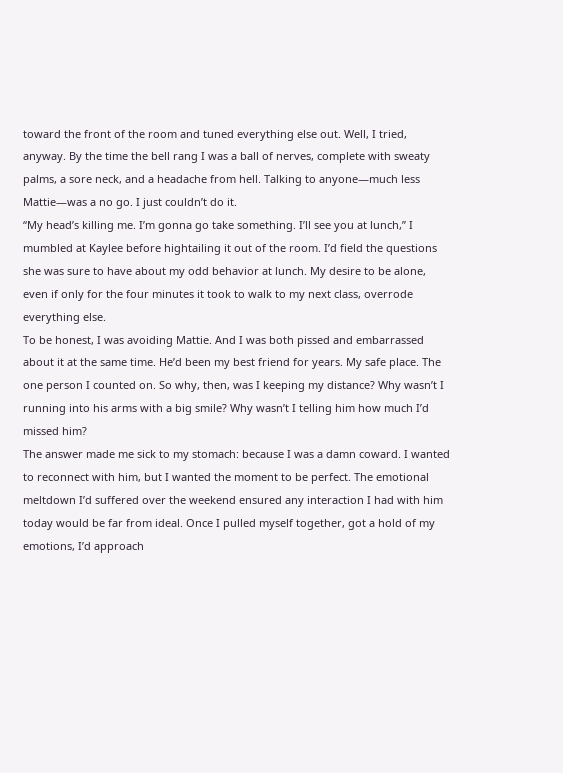toward the front of the room and tuned everything else out. Well, I tried, anyway. By the time the bell rang I was a ball of nerves, complete with sweaty palms, a sore neck, and a headache from hell. Talking to anyone—much less Mattie—was a no go. I just couldn’t do it.
“My head’s killing me. I’m gonna go take something. I’ll see you at lunch,” I mumbled at Kaylee before hightailing it out of the room. I’d field the questions she was sure to have about my odd behavior at lunch. My desire to be alone, even if only for the four minutes it took to walk to my next class, overrode everything else.
To be honest, I was avoiding Mattie. And I was both pissed and embarrassed about it at the same time. He’d been my best friend for years. My safe place. The one person I counted on. So why, then, was I keeping my distance? Why wasn’t I running into his arms with a big smile? Why wasn’t I telling him how much I’d missed him?
The answer made me sick to my stomach: because I was a damn coward. I wanted to reconnect with him, but I wanted the moment to be perfect. The emotional meltdown I’d suffered over the weekend ensured any interaction I had with him today would be far from ideal. Once I pulled myself together, got a hold of my emotions, I’d approach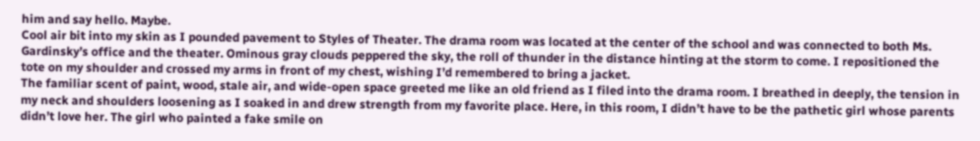him and say hello. Maybe.
Cool air bit into my skin as I pounded pavement to Styles of Theater. The drama room was located at the center of the school and was connected to both Ms. Gardinsky’s office and the theater. Ominous gray clouds peppered the sky, the roll of thunder in the distance hinting at the storm to come. I repositioned the tote on my shoulder and crossed my arms in front of my chest, wishing I’d remembered to bring a jacket.
The familiar scent of paint, wood, stale air, and wide-open space greeted me like an old friend as I filed into the drama room. I breathed in deeply, the tension in my neck and shoulders loosening as I soaked in and drew strength from my favorite place. Here, in this room, I didn’t have to be the pathetic girl whose parents didn’t love her. The girl who painted a fake smile on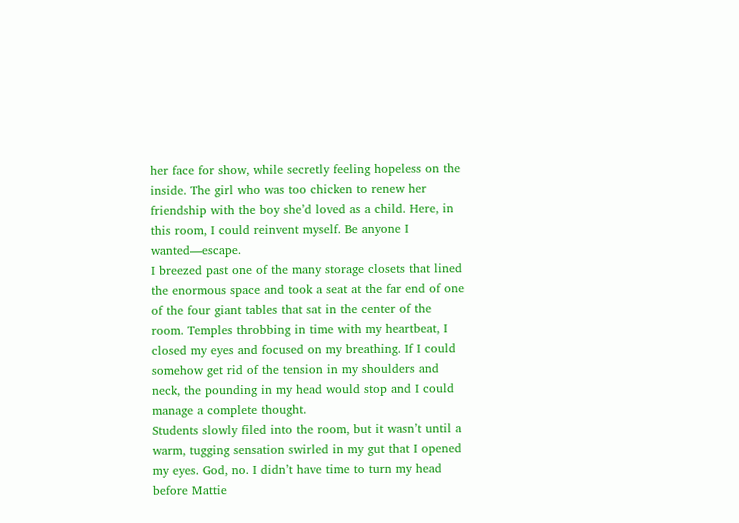her face for show, while secretly feeling hopeless on the inside. The girl who was too chicken to renew her friendship with the boy she’d loved as a child. Here, in this room, I could reinvent myself. Be anyone I wanted—escape.
I breezed past one of the many storage closets that lined the enormous space and took a seat at the far end of one of the four giant tables that sat in the center of the room. Temples throbbing in time with my heartbeat, I closed my eyes and focused on my breathing. If I could somehow get rid of the tension in my shoulders and neck, the pounding in my head would stop and I could manage a complete thought.
Students slowly filed into the room, but it wasn’t until a warm, tugging sensation swirled in my gut that I opened my eyes. God, no. I didn’t have time to turn my head before Mattie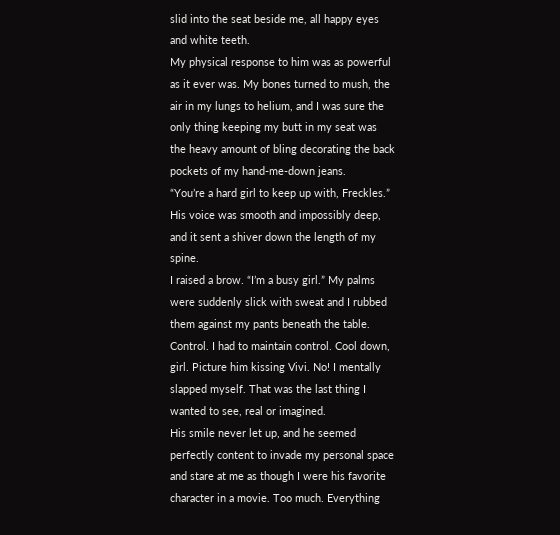slid into the seat beside me, all happy eyes and white teeth.
My physical response to him was as powerful as it ever was. My bones turned to mush, the air in my lungs to helium, and I was sure the only thing keeping my butt in my seat was the heavy amount of bling decorating the back pockets of my hand-me-down jeans.
“You’re a hard girl to keep up with, Freckles.” His voice was smooth and impossibly deep, and it sent a shiver down the length of my spine.
I raised a brow. “I’m a busy girl.” My palms were suddenly slick with sweat and I rubbed them against my pants beneath the table. Control. I had to maintain control. Cool down, girl. Picture him kissing Vivi. No! I mentally slapped myself. That was the last thing I wanted to see, real or imagined.
His smile never let up, and he seemed perfectly content to invade my personal space and stare at me as though I were his favorite character in a movie. Too much. Everything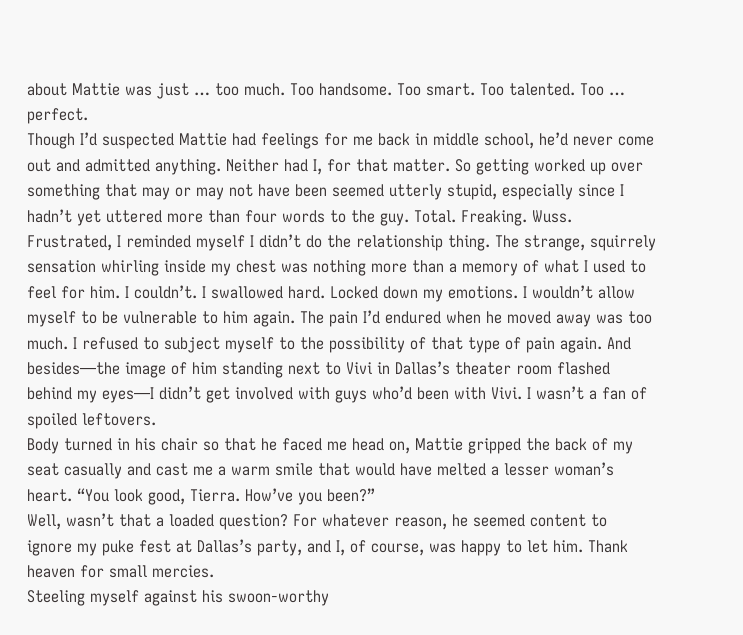about Mattie was just … too much. Too handsome. Too smart. Too talented. Too … perfect.
Though I’d suspected Mattie had feelings for me back in middle school, he’d never come out and admitted anything. Neither had I, for that matter. So getting worked up over something that may or may not have been seemed utterly stupid, especially since I hadn’t yet uttered more than four words to the guy. Total. Freaking. Wuss.
Frustrated, I reminded myself I didn’t do the relationship thing. The strange, squirrely sensation whirling inside my chest was nothing more than a memory of what I used to feel for him. I couldn’t. I swallowed hard. Locked down my emotions. I wouldn’t allow myself to be vulnerable to him again. The pain I’d endured when he moved away was too much. I refused to subject myself to the possibility of that type of pain again. And besides—the image of him standing next to Vivi in Dallas’s theater room flashed behind my eyes—I didn’t get involved with guys who’d been with Vivi. I wasn’t a fan of spoiled leftovers.
Body turned in his chair so that he faced me head on, Mattie gripped the back of my seat casually and cast me a warm smile that would have melted a lesser woman’s heart. “You look good, Tierra. How’ve you been?”
Well, wasn’t that a loaded question? For whatever reason, he seemed content to ignore my puke fest at Dallas’s party, and I, of course, was happy to let him. Thank heaven for small mercies.
Steeling myself against his swoon-worthy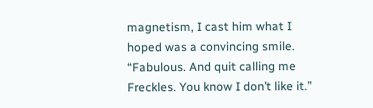magnetism, I cast him what I hoped was a convincing smile. “Fabulous. And quit calling me Freckles. You know I don’t like it.”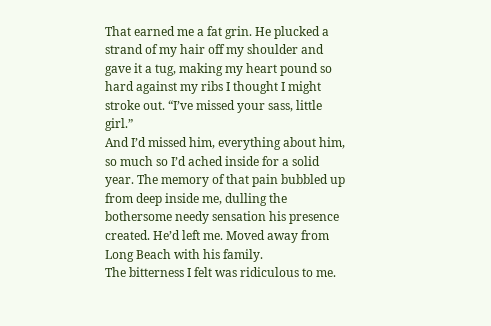That earned me a fat grin. He plucked a strand of my hair off my shoulder and gave it a tug, making my heart pound so hard against my ribs I thought I might stroke out. “I’ve missed your sass, little girl.”
And I’d missed him, everything about him, so much so I’d ached inside for a solid year. The memory of that pain bubbled up from deep inside me, dulling the bothersome needy sensation his presence created. He’d left me. Moved away from Long Beach with his family.
The bitterness I felt was ridiculous to me.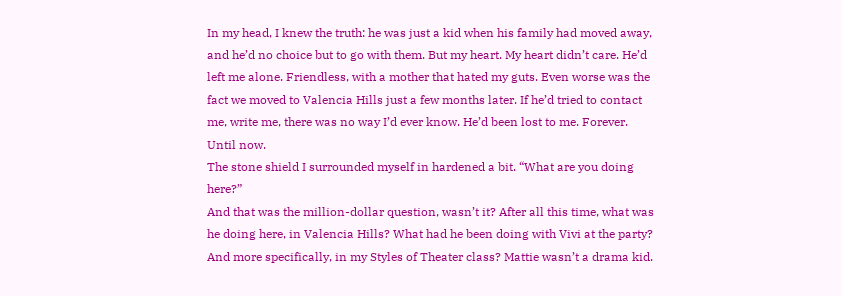In my head, I knew the truth: he was just a kid when his family had moved away, and he’d no choice but to go with them. But my heart. My heart didn’t care. He’d left me alone. Friendless, with a mother that hated my guts. Even worse was the fact we moved to Valencia Hills just a few months later. If he’d tried to contact me, write me, there was no way I’d ever know. He’d been lost to me. Forever.
Until now.
The stone shield I surrounded myself in hardened a bit. “What are you doing here?”
And that was the million-dollar question, wasn’t it? After all this time, what was he doing here, in Valencia Hills? What had he been doing with Vivi at the party? And more specifically, in my Styles of Theater class? Mattie wasn’t a drama kid.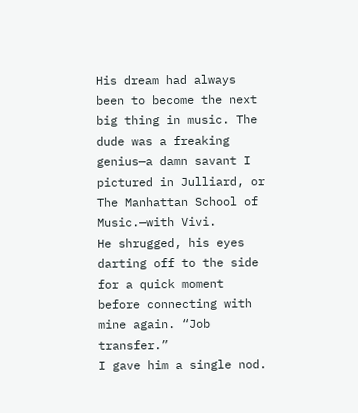His dream had always been to become the next big thing in music. The dude was a freaking genius—a damn savant I pictured in Julliard, or The Manhattan School of Music.—with Vivi.
He shrugged, his eyes darting off to the side for a quick moment before connecting with mine again. “Job transfer.”
I gave him a single nod.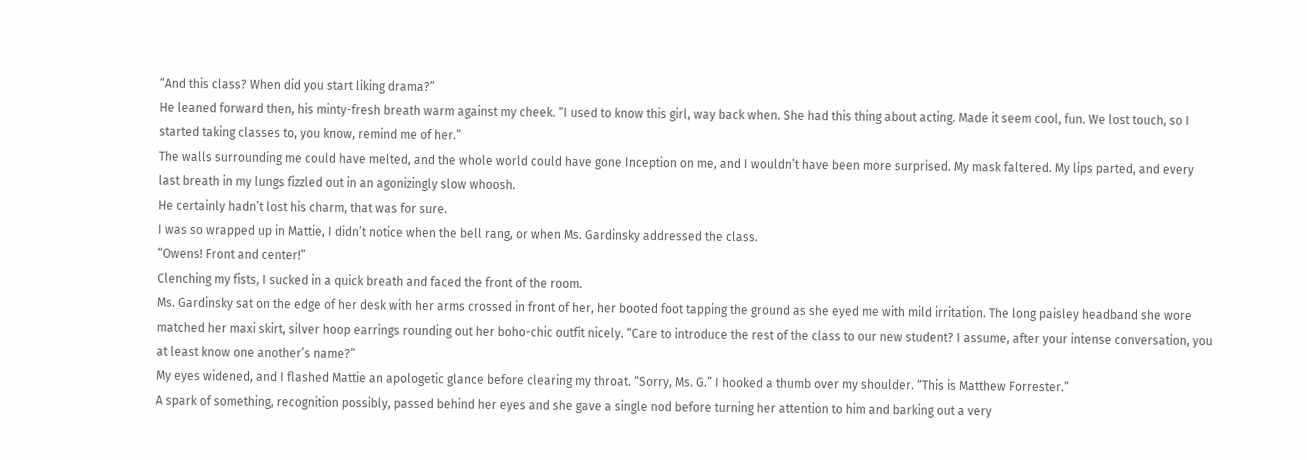“And this class? When did you start liking drama?”
He leaned forward then, his minty-fresh breath warm against my cheek. “I used to know this girl, way back when. She had this thing about acting. Made it seem cool, fun. We lost touch, so I started taking classes to, you know, remind me of her.”
The walls surrounding me could have melted, and the whole world could have gone Inception on me, and I wouldn’t have been more surprised. My mask faltered. My lips parted, and every last breath in my lungs fizzled out in an agonizingly slow whoosh.
He certainly hadn’t lost his charm, that was for sure.
I was so wrapped up in Mattie, I didn’t notice when the bell rang, or when Ms. Gardinsky addressed the class.
“Owens! Front and center!”
Clenching my fists, I sucked in a quick breath and faced the front of the room.
Ms. Gardinsky sat on the edge of her desk with her arms crossed in front of her, her booted foot tapping the ground as she eyed me with mild irritation. The long paisley headband she wore matched her maxi skirt, silver hoop earrings rounding out her boho-chic outfit nicely. “Care to introduce the rest of the class to our new student? I assume, after your intense conversation, you at least know one another’s name?”
My eyes widened, and I flashed Mattie an apologetic glance before clearing my throat. “Sorry, Ms. G.” I hooked a thumb over my shoulder. “This is Matthew Forrester.”
A spark of something, recognition possibly, passed behind her eyes and she gave a single nod before turning her attention to him and barking out a very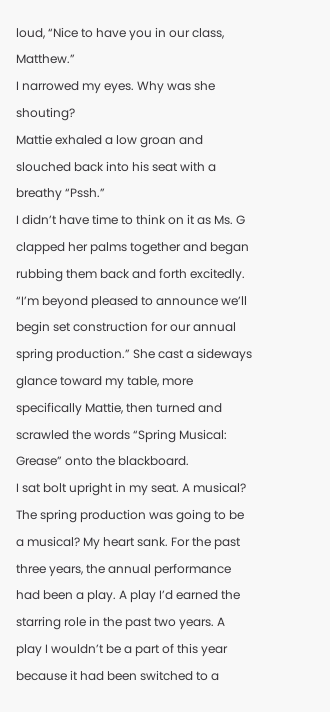loud, “Nice to have you in our class, Matthew.”
I narrowed my eyes. Why was she shouting?
Mattie exhaled a low groan and slouched back into his seat with a breathy “Pssh.”
I didn’t have time to think on it as Ms. G clapped her palms together and began rubbing them back and forth excitedly. “I’m beyond pleased to announce we’ll begin set construction for our annual spring production.” She cast a sideways glance toward my table, more specifically Mattie, then turned and scrawled the words “Spring Musical: Grease” onto the blackboard.
I sat bolt upright in my seat. A musical? The spring production was going to be a musical? My heart sank. For the past three years, the annual performance had been a play. A play I’d earned the starring role in the past two years. A play I wouldn’t be a part of this year because it had been switched to a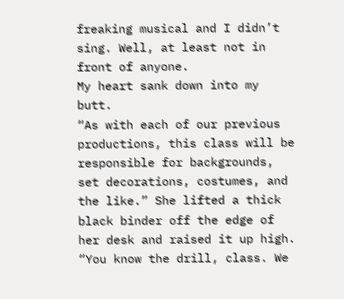freaking musical and I didn’t sing. Well, at least not in front of anyone.
My heart sank down into my butt.
“As with each of our previous productions, this class will be responsible for backgrounds, set decorations, costumes, and the like.” She lifted a thick black binder off the edge of her desk and raised it up high. “You know the drill, class. We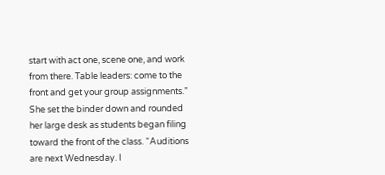start with act one, scene one, and work from there. Table leaders: come to the front and get your group assignments.”
She set the binder down and rounded her large desk as students began filing toward the front of the class. “Auditions are next Wednesday. I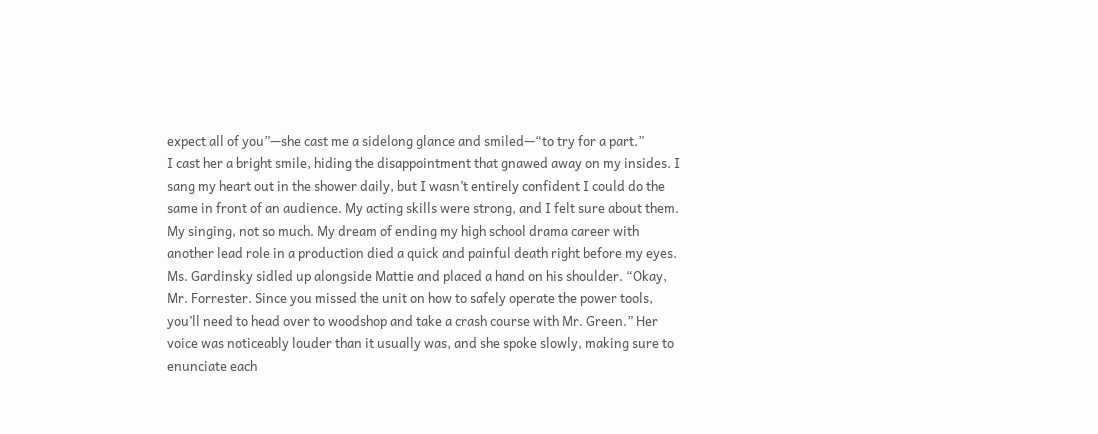expect all of you”—she cast me a sidelong glance and smiled—“to try for a part.”
I cast her a bright smile, hiding the disappointment that gnawed away on my insides. I sang my heart out in the shower daily, but I wasn’t entirely confident I could do the same in front of an audience. My acting skills were strong, and I felt sure about them. My singing, not so much. My dream of ending my high school drama career with another lead role in a production died a quick and painful death right before my eyes.
Ms. Gardinsky sidled up alongside Mattie and placed a hand on his shoulder. “Okay, Mr. Forrester. Since you missed the unit on how to safely operate the power tools, you’ll need to head over to woodshop and take a crash course with Mr. Green.” Her voice was noticeably louder than it usually was, and she spoke slowly, making sure to enunciate each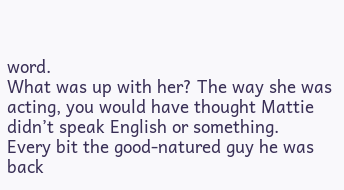word.
What was up with her? The way she was acting, you would have thought Mattie didn’t speak English or something.
Every bit the good-natured guy he was back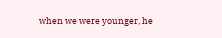when we were younger, he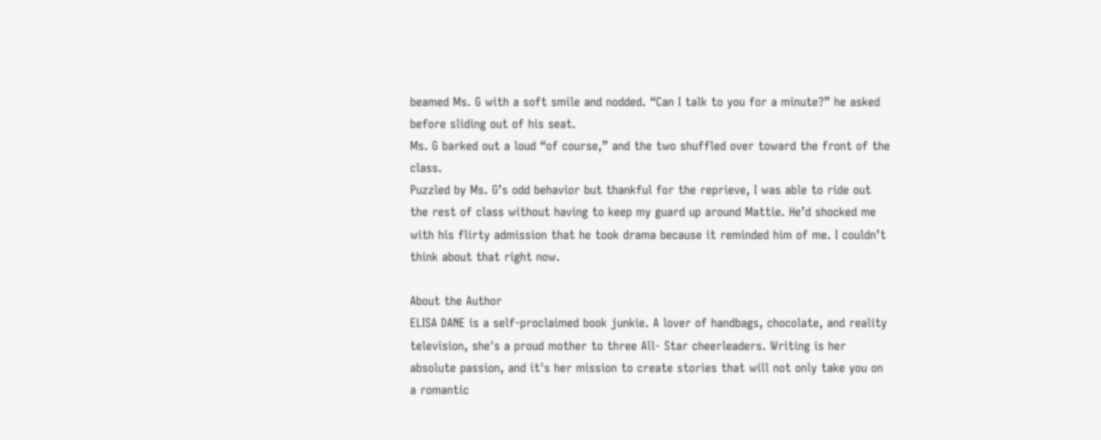beamed Ms. G with a soft smile and nodded. “Can I talk to you for a minute?” he asked before sliding out of his seat.
Ms. G barked out a loud “of course,” and the two shuffled over toward the front of the class.
Puzzled by Ms. G’s odd behavior but thankful for the reprieve, I was able to ride out the rest of class without having to keep my guard up around Mattie. He’d shocked me with his flirty admission that he took drama because it reminded him of me. I couldn’t think about that right now.

About the Author
ELISA DANE is a self-proclaimed book junkie. A lover of handbags, chocolate, and reality television, she's a proud mother to three All- Star cheerleaders. Writing is her absolute passion, and it's her mission to create stories that will not only take you on a romantic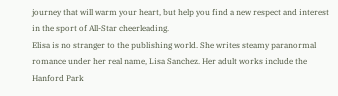journey that will warm your heart, but help you find a new respect and interest in the sport of All-Star cheerleading.
Elisa is no stranger to the publishing world. She writes steamy paranormal romance under her real name, Lisa Sanchez. Her adult works include the Hanford Park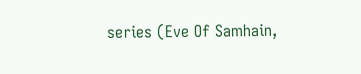series (Eve Of Samhain,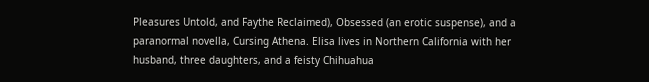Pleasures Untold, and Faythe Reclaimed), Obsessed (an erotic suspense), and a paranormal novella, Cursing Athena. Elisa lives in Northern California with her husband, three daughters, and a feisty Chihuahua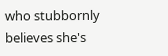who stubbornly believes she's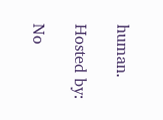human.

Hosted by:

No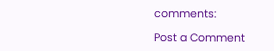comments:

Post a Comment